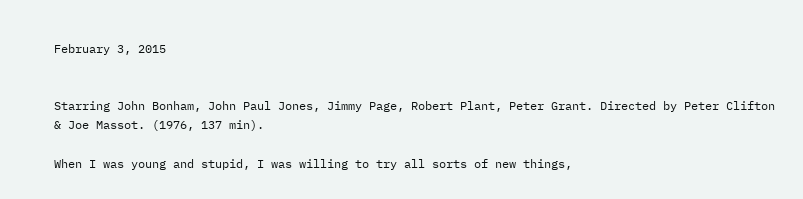February 3, 2015


Starring John Bonham, John Paul Jones, Jimmy Page, Robert Plant, Peter Grant. Directed by Peter Clifton & Joe Massot. (1976, 137 min).

When I was young and stupid, I was willing to try all sorts of new things,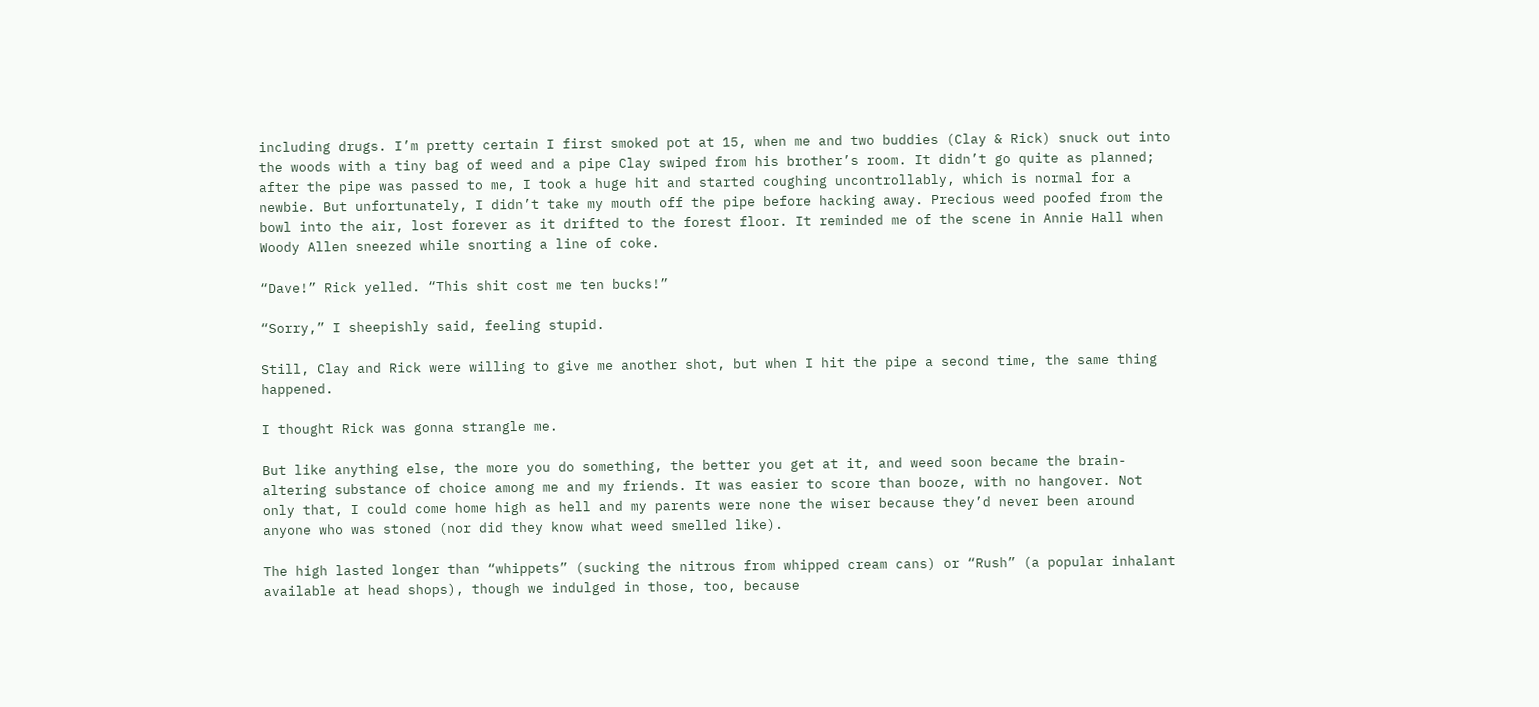including drugs. I’m pretty certain I first smoked pot at 15, when me and two buddies (Clay & Rick) snuck out into the woods with a tiny bag of weed and a pipe Clay swiped from his brother’s room. It didn’t go quite as planned; after the pipe was passed to me, I took a huge hit and started coughing uncontrollably, which is normal for a newbie. But unfortunately, I didn’t take my mouth off the pipe before hacking away. Precious weed poofed from the bowl into the air, lost forever as it drifted to the forest floor. It reminded me of the scene in Annie Hall when Woody Allen sneezed while snorting a line of coke.

“Dave!” Rick yelled. “This shit cost me ten bucks!”

“Sorry,” I sheepishly said, feeling stupid.

Still, Clay and Rick were willing to give me another shot, but when I hit the pipe a second time, the same thing happened.

I thought Rick was gonna strangle me.

But like anything else, the more you do something, the better you get at it, and weed soon became the brain-altering substance of choice among me and my friends. It was easier to score than booze, with no hangover. Not only that, I could come home high as hell and my parents were none the wiser because they’d never been around anyone who was stoned (nor did they know what weed smelled like).

The high lasted longer than “whippets” (sucking the nitrous from whipped cream cans) or “Rush” (a popular inhalant available at head shops), though we indulged in those, too, because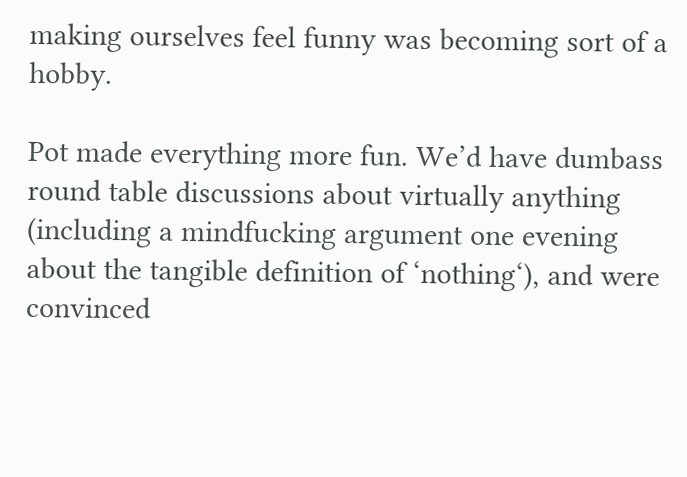making ourselves feel funny was becoming sort of a hobby.

Pot made everything more fun. We’d have dumbass round table discussions about virtually anything (including a mindfucking argument one evening about the tangible definition of ‘nothing‘), and were convinced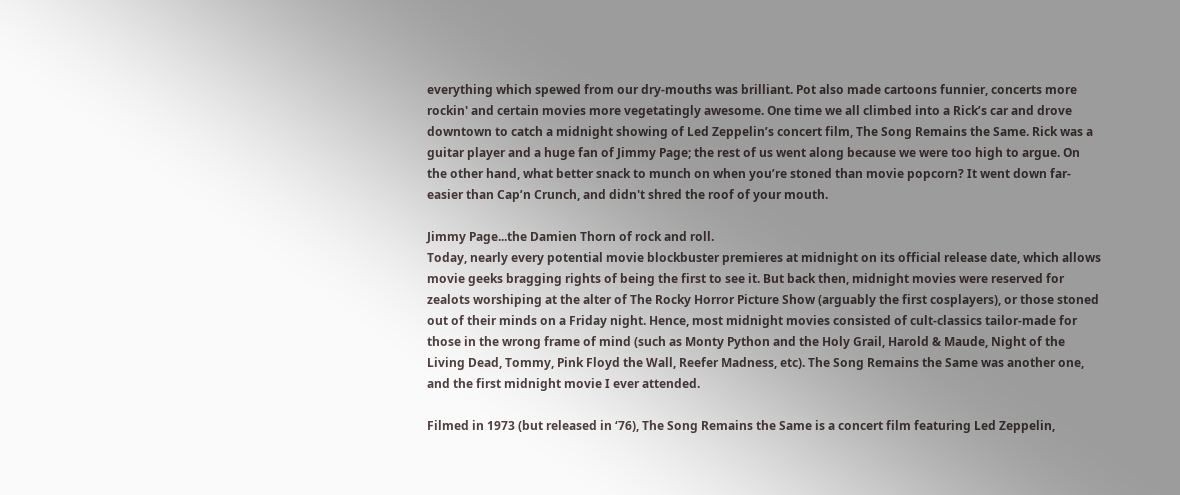everything which spewed from our dry-mouths was brilliant. Pot also made cartoons funnier, concerts more rockin' and certain movies more vegetatingly awesome. One time we all climbed into a Rick’s car and drove downtown to catch a midnight showing of Led Zeppelin’s concert film, The Song Remains the Same. Rick was a guitar player and a huge fan of Jimmy Page; the rest of us went along because we were too high to argue. On the other hand, what better snack to munch on when you’re stoned than movie popcorn? It went down far-easier than Cap’n Crunch, and didn't shred the roof of your mouth.

Jimmy Page...the Damien Thorn of rock and roll.
Today, nearly every potential movie blockbuster premieres at midnight on its official release date, which allows movie geeks bragging rights of being the first to see it. But back then, midnight movies were reserved for zealots worshiping at the alter of The Rocky Horror Picture Show (arguably the first cosplayers), or those stoned out of their minds on a Friday night. Hence, most midnight movies consisted of cult-classics tailor-made for those in the wrong frame of mind (such as Monty Python and the Holy Grail, Harold & Maude, Night of the Living Dead, Tommy, Pink Floyd the Wall, Reefer Madness, etc). The Song Remains the Same was another one, and the first midnight movie I ever attended.

Filmed in 1973 (but released in ‘76), The Song Remains the Same is a concert film featuring Led Zeppelin,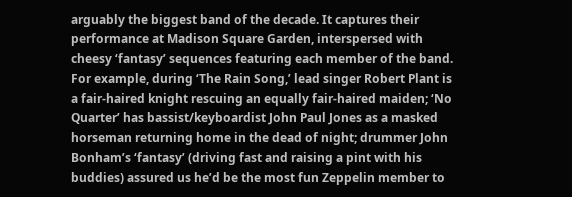arguably the biggest band of the decade. It captures their performance at Madison Square Garden, interspersed with cheesy ‘fantasy’ sequences featuring each member of the band. For example, during ‘The Rain Song,’ lead singer Robert Plant is a fair-haired knight rescuing an equally fair-haired maiden; ‘No Quarter’ has bassist/keyboardist John Paul Jones as a masked horseman returning home in the dead of night; drummer John Bonham’s ‘fantasy’ (driving fast and raising a pint with his buddies) assured us he’d be the most fun Zeppelin member to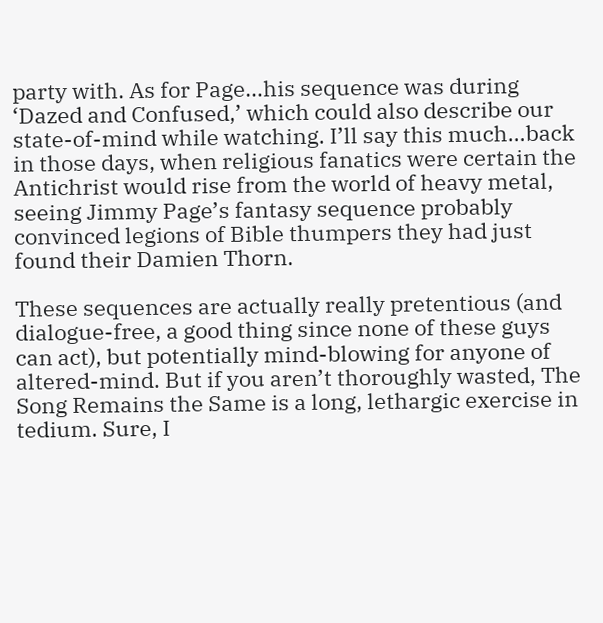party with. As for Page…his sequence was during ‘Dazed and Confused,’ which could also describe our state-of-mind while watching. I’ll say this much…back in those days, when religious fanatics were certain the Antichrist would rise from the world of heavy metal, seeing Jimmy Page’s fantasy sequence probably convinced legions of Bible thumpers they had just found their Damien Thorn.

These sequences are actually really pretentious (and dialogue-free, a good thing since none of these guys can act), but potentially mind-blowing for anyone of altered-mind. But if you aren’t thoroughly wasted, The Song Remains the Same is a long, lethargic exercise in tedium. Sure, I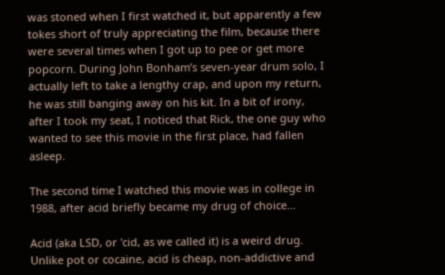was stoned when I first watched it, but apparently a few tokes short of truly appreciating the film, because there were several times when I got up to pee or get more popcorn. During John Bonham’s seven-year drum solo, I actually left to take a lengthy crap, and upon my return, he was still banging away on his kit. In a bit of irony, after I took my seat, I noticed that Rick, the one guy who wanted to see this movie in the first place, had fallen asleep.

The second time I watched this movie was in college in 1988, after acid briefly became my drug of choice…

Acid (aka LSD, or 'cid, as we called it) is a weird drug. Unlike pot or cocaine, acid is cheap, non-addictive and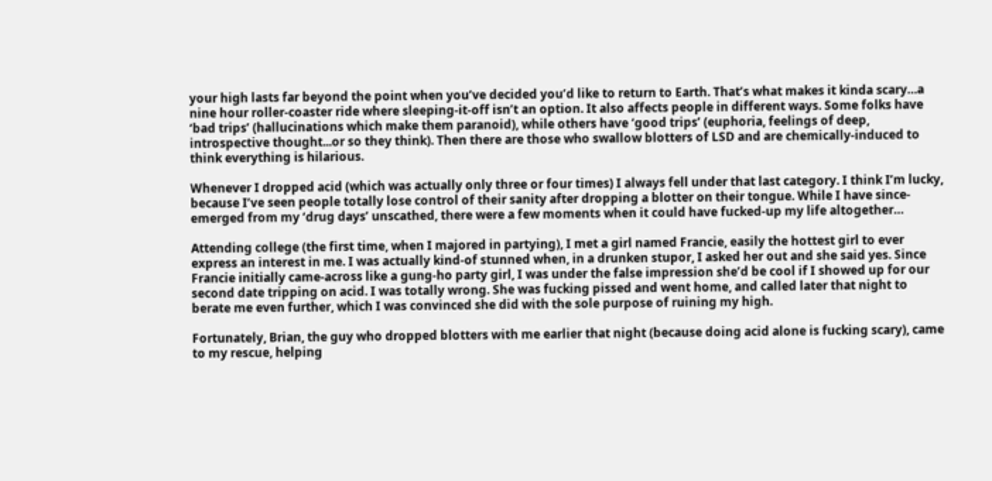your high lasts far beyond the point when you’ve decided you’d like to return to Earth. That’s what makes it kinda scary…a nine hour roller-coaster ride where sleeping-it-off isn’t an option. It also affects people in different ways. Some folks have ‘bad trips’ (hallucinations which make them paranoid), while others have ‘good trips’ (euphoria, feelings of deep, introspective thought...or so they think). Then there are those who swallow blotters of LSD and are chemically-induced to think everything is hilarious.

Whenever I dropped acid (which was actually only three or four times) I always fell under that last category. I think I’m lucky, because I’ve seen people totally lose control of their sanity after dropping a blotter on their tongue. While I have since-emerged from my ‘drug days’ unscathed, there were a few moments when it could have fucked-up my life altogether…

Attending college (the first time, when I majored in partying), I met a girl named Francie, easily the hottest girl to ever express an interest in me. I was actually kind-of stunned when, in a drunken stupor, I asked her out and she said yes. Since Francie initially came-across like a gung-ho party girl, I was under the false impression she’d be cool if I showed up for our second date tripping on acid. I was totally wrong. She was fucking pissed and went home, and called later that night to berate me even further, which I was convinced she did with the sole purpose of ruining my high.

Fortunately, Brian, the guy who dropped blotters with me earlier that night (because doing acid alone is fucking scary), came to my rescue, helping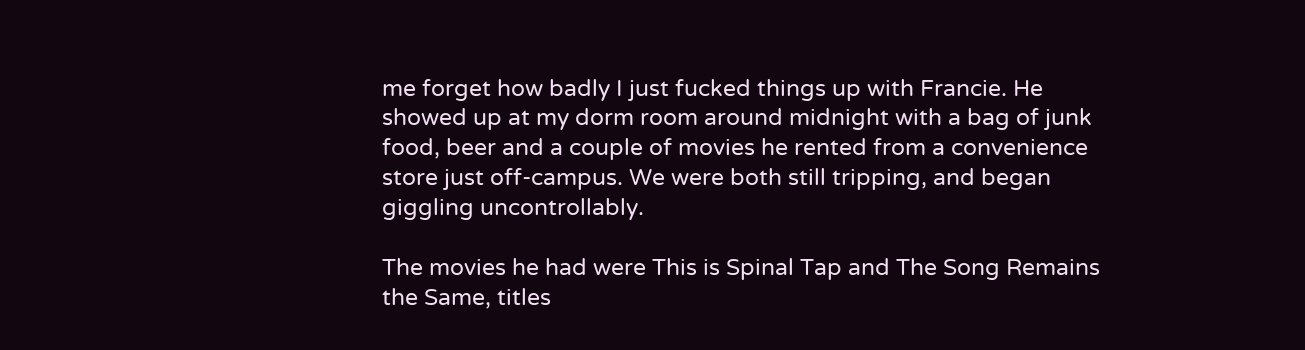me forget how badly I just fucked things up with Francie. He showed up at my dorm room around midnight with a bag of junk food, beer and a couple of movies he rented from a convenience store just off-campus. We were both still tripping, and began giggling uncontrollably.

The movies he had were This is Spinal Tap and The Song Remains the Same, titles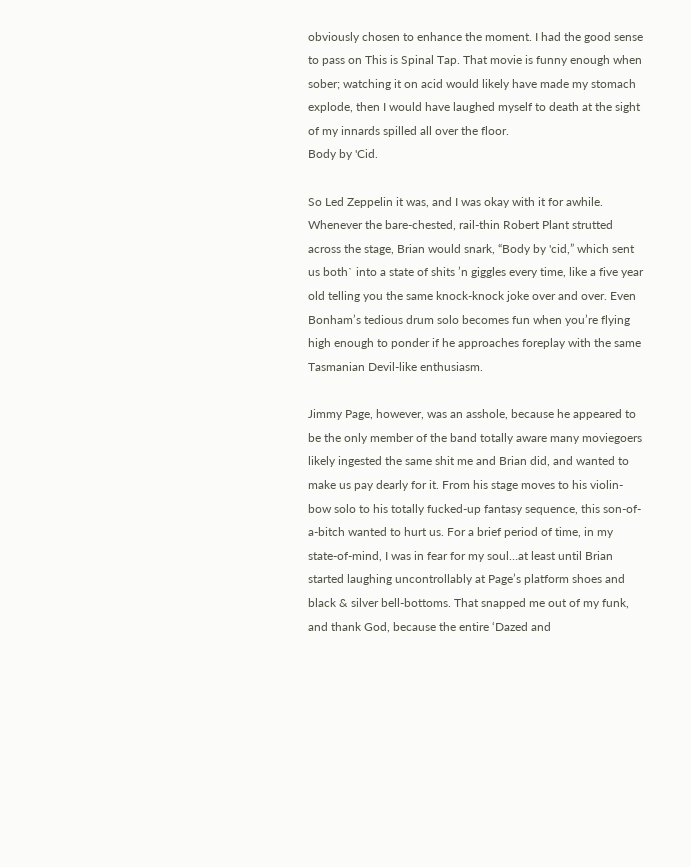obviously chosen to enhance the moment. I had the good sense to pass on This is Spinal Tap. That movie is funny enough when sober; watching it on acid would likely have made my stomach explode, then I would have laughed myself to death at the sight of my innards spilled all over the floor.
Body by 'Cid.

So Led Zeppelin it was, and I was okay with it for awhile. Whenever the bare-chested, rail-thin Robert Plant strutted across the stage, Brian would snark, “Body by 'cid,” which sent us both` into a state of shits ’n giggles every time, like a five year old telling you the same knock-knock joke over and over. Even Bonham’s tedious drum solo becomes fun when you’re flying high enough to ponder if he approaches foreplay with the same Tasmanian Devil-like enthusiasm.

Jimmy Page, however, was an asshole, because he appeared to be the only member of the band totally aware many moviegoers likely ingested the same shit me and Brian did, and wanted to make us pay dearly for it. From his stage moves to his violin-bow solo to his totally fucked-up fantasy sequence, this son-of-a-bitch wanted to hurt us. For a brief period of time, in my state-of-mind, I was in fear for my soul…at least until Brian started laughing uncontrollably at Page’s platform shoes and black & silver bell-bottoms. That snapped me out of my funk, and thank God, because the entire ‘Dazed and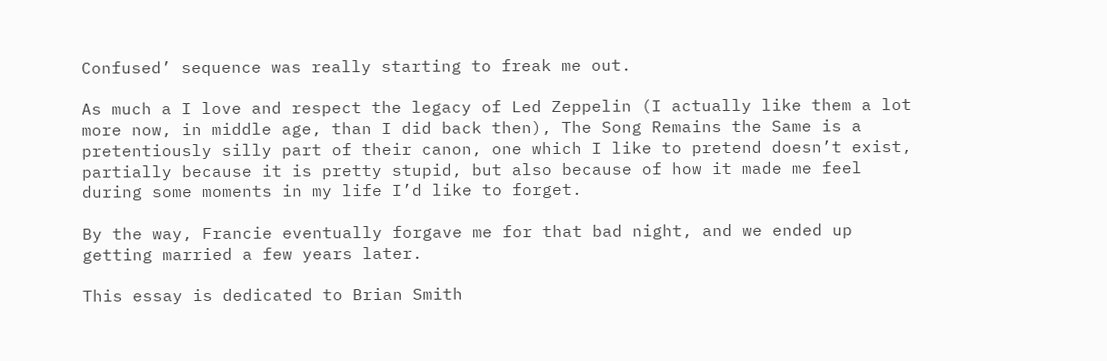Confused’ sequence was really starting to freak me out.

As much a I love and respect the legacy of Led Zeppelin (I actually like them a lot more now, in middle age, than I did back then), The Song Remains the Same is a pretentiously silly part of their canon, one which I like to pretend doesn’t exist, partially because it is pretty stupid, but also because of how it made me feel during some moments in my life I’d like to forget.

By the way, Francie eventually forgave me for that bad night, and we ended up getting married a few years later.

This essay is dedicated to Brian Smith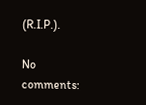(R.I.P.).

No comments: